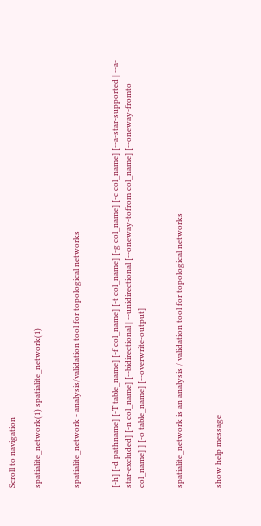Scroll to navigation

spatialite_network(1) spatialite_network(1)


spatialite_network - analysis/validation tool for topological networks


[-h] [-d pathname] [-T table_name] [-f col_name] [-t col_name] [-g col_name] [-c col_name] [--a-star-supported | --a-star-excluded] [-n col_name] [--bidirectional | --unidirectional [--oneway-tofrom col_name] [--oneway-fromto col_name] ] [-o table_name] [--overwrite-output]


spatialite_network is an analysis / validation tool for topological networks


show help message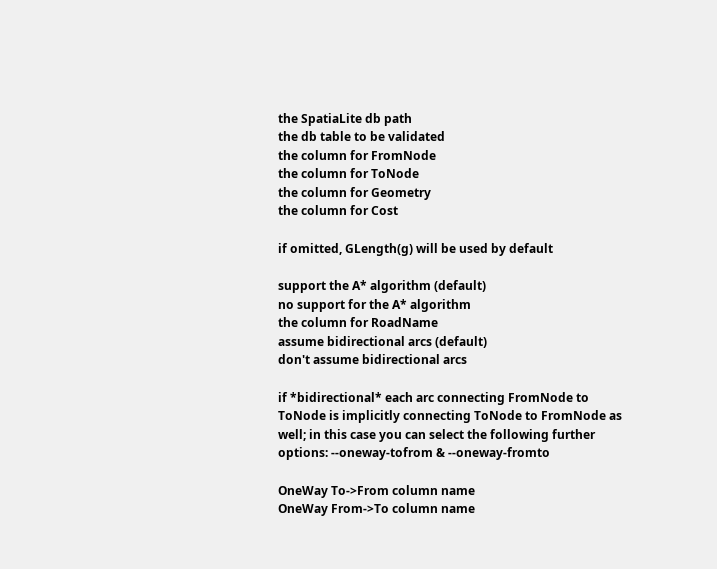the SpatiaLite db path
the db table to be validated
the column for FromNode
the column for ToNode
the column for Geometry
the column for Cost

if omitted, GLength(g) will be used by default

support the A* algorithm (default)
no support for the A* algorithm
the column for RoadName
assume bidirectional arcs (default)
don't assume bidirectional arcs

if *bidirectional* each arc connecting FromNode to ToNode is implicitly connecting ToNode to FromNode as well; in this case you can select the following further options: --oneway-tofrom & --oneway-fromto

OneWay To->From column name
OneWay From->To column name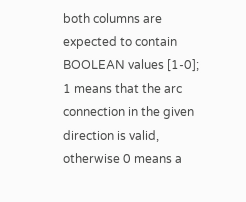both columns are expected to contain BOOLEAN values [1-0]; 1 means that the arc connection in the given direction is valid, otherwise 0 means a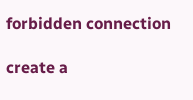forbidden connection

create a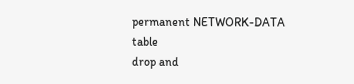permanent NETWORK-DATA table
drop and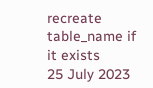recreate table_name if it exists
25 July 2023